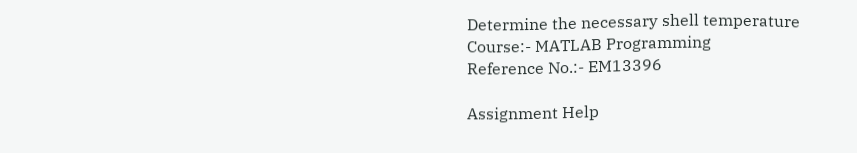Determine the necessary shell temperature
Course:- MATLAB Programming
Reference No.:- EM13396

Assignment Help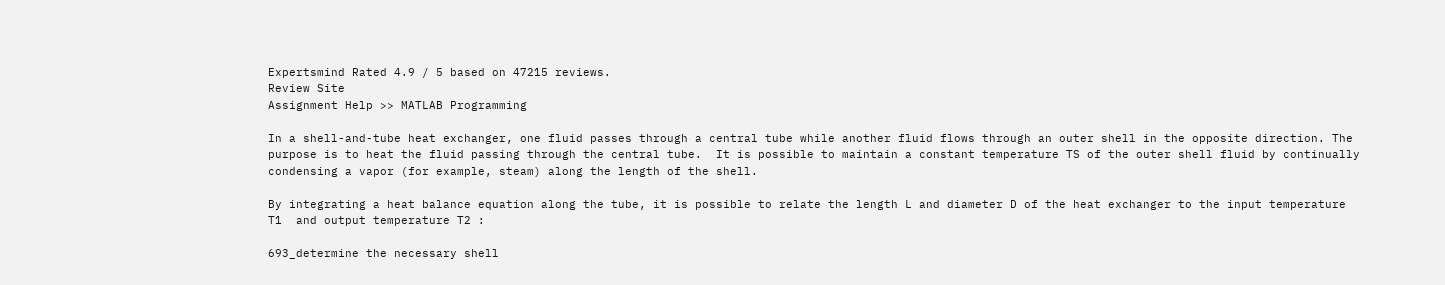Expertsmind Rated 4.9 / 5 based on 47215 reviews.
Review Site
Assignment Help >> MATLAB Programming

In a shell-and-tube heat exchanger, one fluid passes through a central tube while another fluid flows through an outer shell in the opposite direction. The purpose is to heat the fluid passing through the central tube.  It is possible to maintain a constant temperature TS of the outer shell fluid by continually condensing a vapor (for example, steam) along the length of the shell.

By integrating a heat balance equation along the tube, it is possible to relate the length L and diameter D of the heat exchanger to the input temperature T1  and output temperature T2 :

693_determine the necessary shell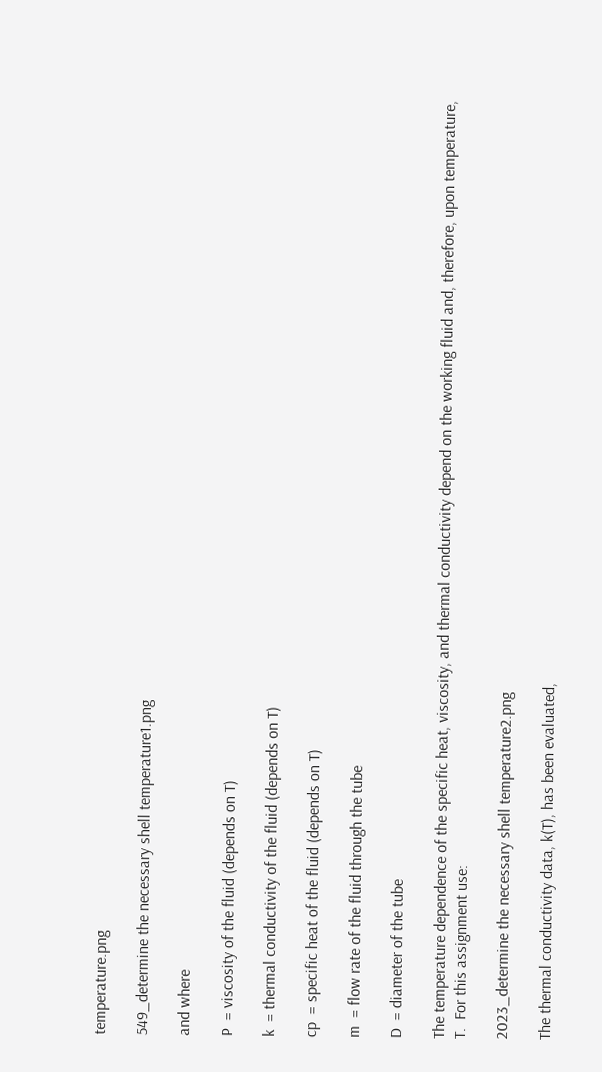temperature.png

549_determine the necessary shell temperature1.png

and where

P  = viscosity of the fluid (depends on T)

k  = thermal conductivity of the fluid (depends on T)

cp  = specific heat of the fluid (depends on T)

m  = flow rate of the fluid through the tube

D  = diameter of the tube

The temperature dependence of the specific heat, viscosity, and thermal conductivity depend on the working fluid and, therefore, upon temperature,  T.  For this assignment use:

2023_determine the necessary shell temperature2.png

The thermal conductivity data, k(T), has been evaluated,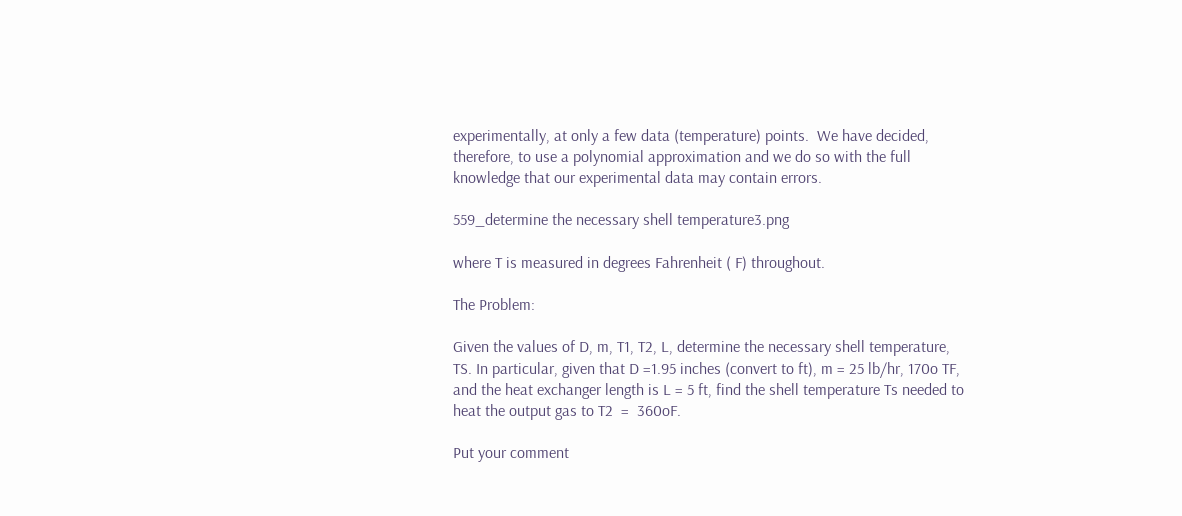experimentally, at only a few data (temperature) points.  We have decided, therefore, to use a polynomial approximation and we do so with the full knowledge that our experimental data may contain errors.

559_determine the necessary shell temperature3.png

where T is measured in degrees Fahrenheit ( F) throughout.

The Problem:

Given the values of D, m, T1, T2, L, determine the necessary shell temperature, TS. In particular, given that D =1.95 inches (convert to ft), m = 25 lb/hr, 170o TF, and the heat exchanger length is L = 5 ft, find the shell temperature Ts needed to heat the output gas to T2  =  360oF.

Put your comment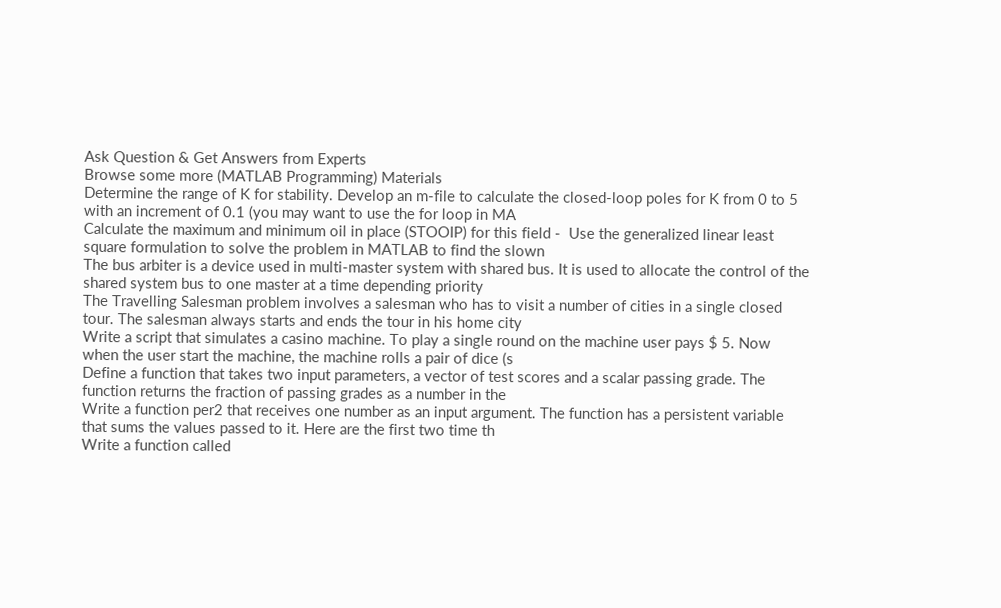Ask Question & Get Answers from Experts
Browse some more (MATLAB Programming) Materials
Determine the range of K for stability. Develop an m-file to calculate the closed-loop poles for K from 0 to 5 with an increment of 0.1 (you may want to use the for loop in MA
Calculate the maximum and minimum oil in place (STOOIP) for this field -  Use the generalized linear least square formulation to solve the problem in MATLAB to find the slown
The bus arbiter is a device used in multi-master system with shared bus. It is used to allocate the control of the shared system bus to one master at a time depending priority
The Travelling Salesman problem involves a salesman who has to visit a number of cities in a single closed tour. The salesman always starts and ends the tour in his home city
Write a script that simulates a casino machine. To play a single round on the machine user pays $ 5. Now when the user start the machine, the machine rolls a pair of dice (s
Define a function that takes two input parameters, a vector of test scores and a scalar passing grade. The function returns the fraction of passing grades as a number in the
Write a function per2 that receives one number as an input argument. The function has a persistent variable that sums the values passed to it. Here are the first two time th
Write a function called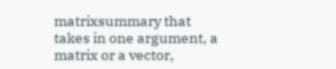matrixsummary that takes in one argument, a matrix or a vector,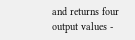and returns four output values -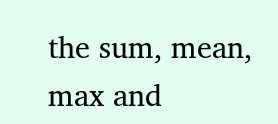the sum, mean, max and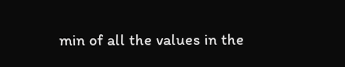min of all the values in the